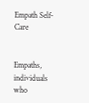Empath Self-Care


Empaths, individuals who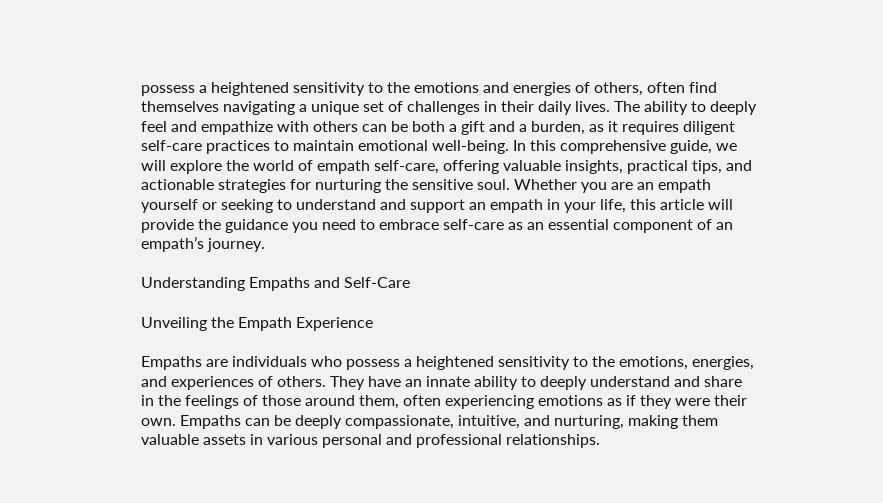possess a heightened sensitivity to the emotions and energies of others, often find themselves navigating a unique set of challenges in their daily lives. The ability to deeply feel and empathize with others can be both a gift and a burden, as it requires diligent self-care practices to maintain emotional well-being. In this comprehensive guide, we will explore the world of empath self-care, offering valuable insights, practical tips, and actionable strategies for nurturing the sensitive soul. Whether you are an empath yourself or seeking to understand and support an empath in your life, this article will provide the guidance you need to embrace self-care as an essential component of an empath’s journey.

Understanding Empaths and Self-Care

Unveiling the Empath Experience

Empaths are individuals who possess a heightened sensitivity to the emotions, energies, and experiences of others. They have an innate ability to deeply understand and share in the feelings of those around them, often experiencing emotions as if they were their own. Empaths can be deeply compassionate, intuitive, and nurturing, making them valuable assets in various personal and professional relationships.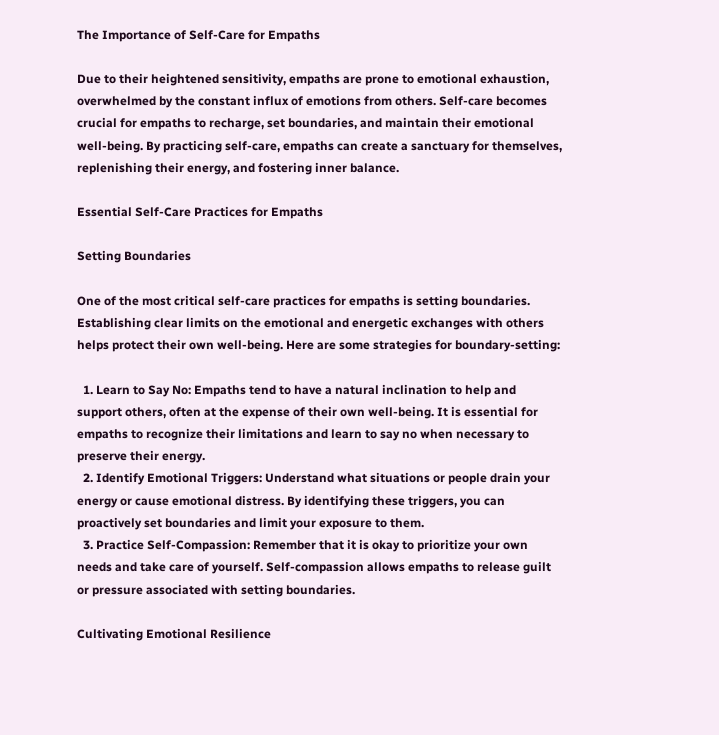The Importance of Self-Care for Empaths

Due to their heightened sensitivity, empaths are prone to emotional exhaustion, overwhelmed by the constant influx of emotions from others. Self-care becomes crucial for empaths to recharge, set boundaries, and maintain their emotional well-being. By practicing self-care, empaths can create a sanctuary for themselves, replenishing their energy, and fostering inner balance.

Essential Self-Care Practices for Empaths

Setting Boundaries

One of the most critical self-care practices for empaths is setting boundaries. Establishing clear limits on the emotional and energetic exchanges with others helps protect their own well-being. Here are some strategies for boundary-setting:

  1. Learn to Say No: Empaths tend to have a natural inclination to help and support others, often at the expense of their own well-being. It is essential for empaths to recognize their limitations and learn to say no when necessary to preserve their energy.
  2. Identify Emotional Triggers: Understand what situations or people drain your energy or cause emotional distress. By identifying these triggers, you can proactively set boundaries and limit your exposure to them.
  3. Practice Self-Compassion: Remember that it is okay to prioritize your own needs and take care of yourself. Self-compassion allows empaths to release guilt or pressure associated with setting boundaries.

Cultivating Emotional Resilience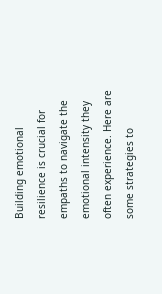Building emotional resilience is crucial for empaths to navigate the emotional intensity they often experience. Here are some strategies to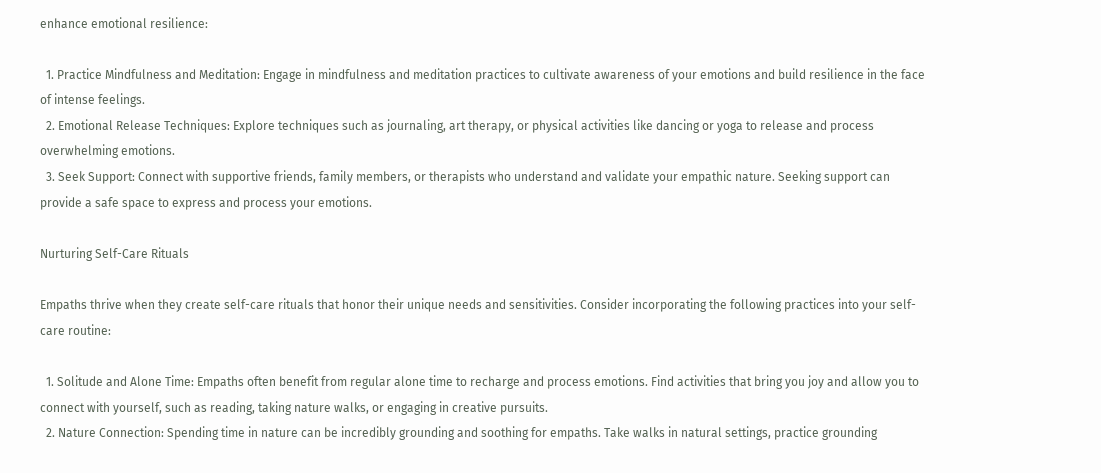enhance emotional resilience:

  1. Practice Mindfulness and Meditation: Engage in mindfulness and meditation practices to cultivate awareness of your emotions and build resilience in the face of intense feelings.
  2. Emotional Release Techniques: Explore techniques such as journaling, art therapy, or physical activities like dancing or yoga to release and process overwhelming emotions.
  3. Seek Support: Connect with supportive friends, family members, or therapists who understand and validate your empathic nature. Seeking support can provide a safe space to express and process your emotions.

Nurturing Self-Care Rituals

Empaths thrive when they create self-care rituals that honor their unique needs and sensitivities. Consider incorporating the following practices into your self-care routine:

  1. Solitude and Alone Time: Empaths often benefit from regular alone time to recharge and process emotions. Find activities that bring you joy and allow you to connect with yourself, such as reading, taking nature walks, or engaging in creative pursuits.
  2. Nature Connection: Spending time in nature can be incredibly grounding and soothing for empaths. Take walks in natural settings, practice grounding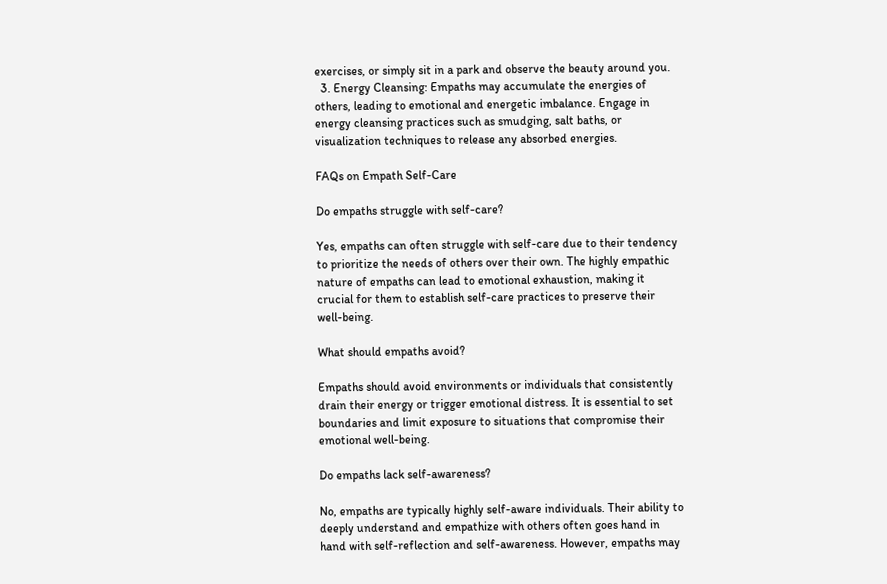exercises, or simply sit in a park and observe the beauty around you.
  3. Energy Cleansing: Empaths may accumulate the energies of others, leading to emotional and energetic imbalance. Engage in energy cleansing practices such as smudging, salt baths, or visualization techniques to release any absorbed energies.

FAQs on Empath Self-Care

Do empaths struggle with self-care?

Yes, empaths can often struggle with self-care due to their tendency to prioritize the needs of others over their own. The highly empathic nature of empaths can lead to emotional exhaustion, making it crucial for them to establish self-care practices to preserve their well-being.

What should empaths avoid?

Empaths should avoid environments or individuals that consistently drain their energy or trigger emotional distress. It is essential to set boundaries and limit exposure to situations that compromise their emotional well-being.

Do empaths lack self-awareness?

No, empaths are typically highly self-aware individuals. Their ability to deeply understand and empathize with others often goes hand in hand with self-reflection and self-awareness. However, empaths may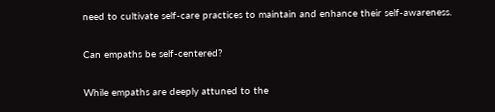need to cultivate self-care practices to maintain and enhance their self-awareness.

Can empaths be self-centered?

While empaths are deeply attuned to the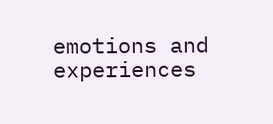emotions and experiences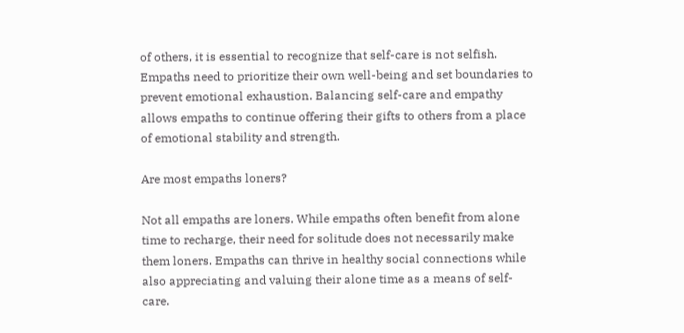of others, it is essential to recognize that self-care is not selfish. Empaths need to prioritize their own well-being and set boundaries to prevent emotional exhaustion. Balancing self-care and empathy allows empaths to continue offering their gifts to others from a place of emotional stability and strength.

Are most empaths loners?

Not all empaths are loners. While empaths often benefit from alone time to recharge, their need for solitude does not necessarily make them loners. Empaths can thrive in healthy social connections while also appreciating and valuing their alone time as a means of self-care.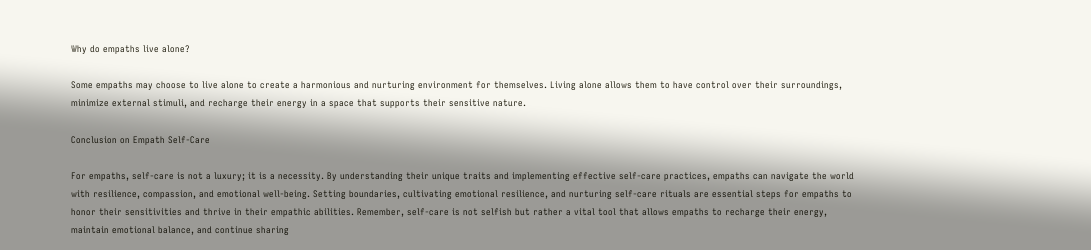Why do empaths live alone?

Some empaths may choose to live alone to create a harmonious and nurturing environment for themselves. Living alone allows them to have control over their surroundings, minimize external stimuli, and recharge their energy in a space that supports their sensitive nature.

Conclusion on Empath Self-Care

For empaths, self-care is not a luxury; it is a necessity. By understanding their unique traits and implementing effective self-care practices, empaths can navigate the world with resilience, compassion, and emotional well-being. Setting boundaries, cultivating emotional resilience, and nurturing self-care rituals are essential steps for empaths to honor their sensitivities and thrive in their empathic abilities. Remember, self-care is not selfish but rather a vital tool that allows empaths to recharge their energy, maintain emotional balance, and continue sharing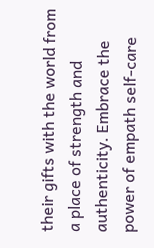their gifts with the world from a place of strength and authenticity. Embrace the power of empath self-care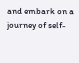and embark on a journey of self-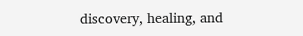discovery, healing, and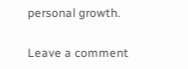personal growth.

Leave a comment